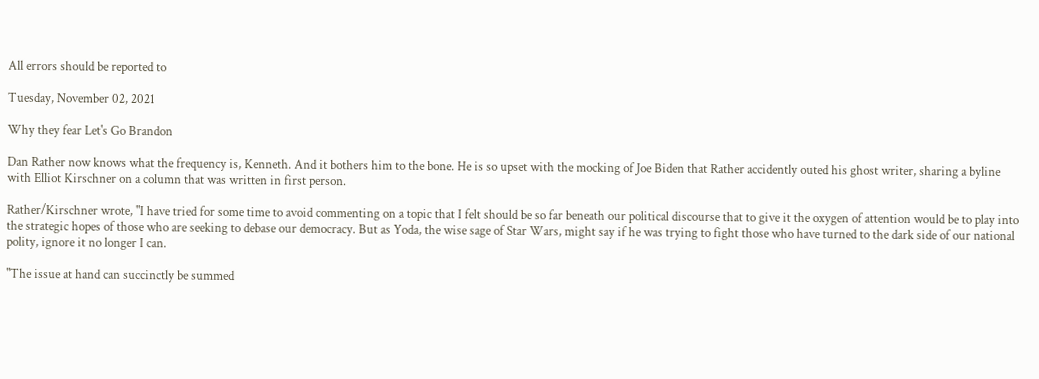All errors should be reported to

Tuesday, November 02, 2021

Why they fear Let's Go Brandon

Dan Rather now knows what the frequency is, Kenneth. And it bothers him to the bone. He is so upset with the mocking of Joe Biden that Rather accidently outed his ghost writer, sharing a byline with Elliot Kirschner on a column that was written in first person.

Rather/Kirschner wrote, "I have tried for some time to avoid commenting on a topic that I felt should be so far beneath our political discourse that to give it the oxygen of attention would be to play into the strategic hopes of those who are seeking to debase our democracy. But as Yoda, the wise sage of Star Wars, might say if he was trying to fight those who have turned to the dark side of our national polity, ignore it no longer I can.

"The issue at hand can succinctly be summed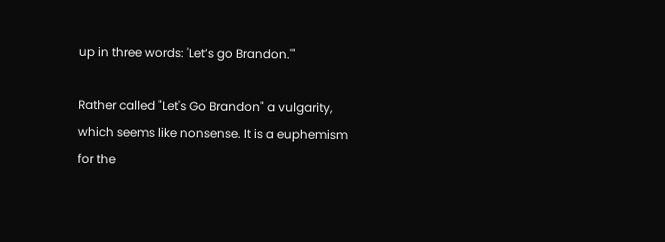up in three words: 'Let’s go Brandon.'"

Rather called "Let's Go Brandon" a vulgarity, which seems like nonsense. It is a euphemism for the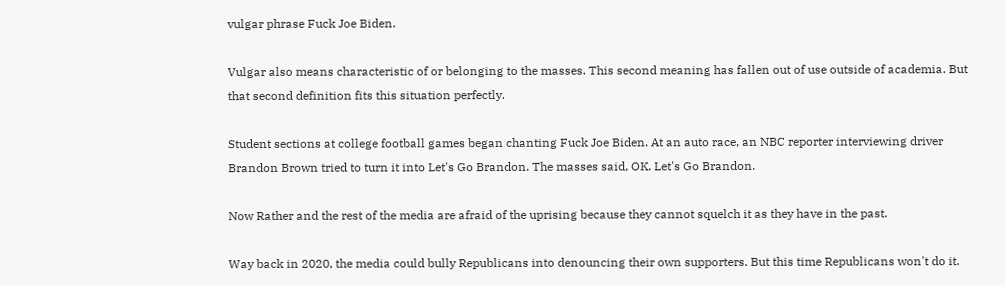vulgar phrase Fuck Joe Biden.

Vulgar also means characteristic of or belonging to the masses. This second meaning has fallen out of use outside of academia. But that second definition fits this situation perfectly.

Student sections at college football games began chanting Fuck Joe Biden. At an auto race, an NBC reporter interviewing driver Brandon Brown tried to turn it into Let's Go Brandon. The masses said, OK. Let's Go Brandon.

Now Rather and the rest of the media are afraid of the uprising because they cannot squelch it as they have in the past.

Way back in 2020, the media could bully Republicans into denouncing their own supporters. But this time Republicans won't do it.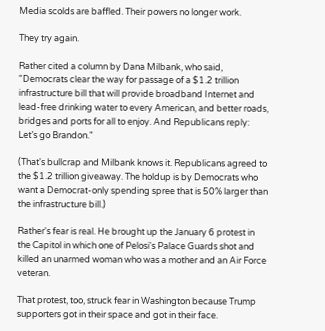Media scolds are baffled. Their powers no longer work.

They try again.

Rather cited a column by Dana Milbank, who said, "Democrats clear the way for passage of a $1.2 trillion infrastructure bill that will provide broadband Internet and lead-free drinking water to every American, and better roads, bridges and ports for all to enjoy. And Republicans reply: Let’s go Brandon."

(That's bullcrap and Milbank knows it. Republicans agreed to the $1.2 trillion giveaway. The holdup is by Democrats who want a Democrat-only spending spree that is 50% larger than the infrastructure bill.)

Rather's fear is real. He brought up the January 6 protest in the Capitol in which one of Pelosi's Palace Guards shot and killed an unarmed woman who was a mother and an Air Force veteran.

That protest, too, struck fear in Washington because Trump supporters got in their space and got in their face.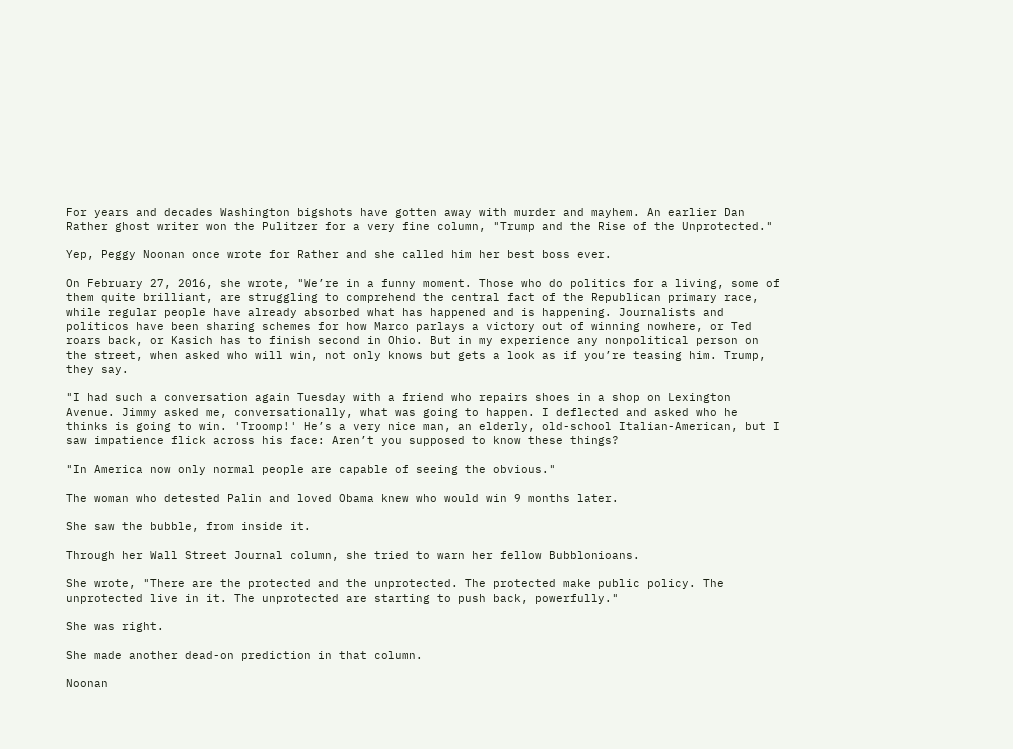For years and decades Washington bigshots have gotten away with murder and mayhem. An earlier Dan Rather ghost writer won the Pulitzer for a very fine column, "Trump and the Rise of the Unprotected."

Yep, Peggy Noonan once wrote for Rather and she called him her best boss ever.

On February 27, 2016, she wrote, "We’re in a funny moment. Those who do politics for a living, some of them quite brilliant, are struggling to comprehend the central fact of the Republican primary race, while regular people have already absorbed what has happened and is happening. Journalists and politicos have been sharing schemes for how Marco parlays a victory out of winning nowhere, or Ted roars back, or Kasich has to finish second in Ohio. But in my experience any nonpolitical person on the street, when asked who will win, not only knows but gets a look as if you’re teasing him. Trump, they say.

"I had such a conversation again Tuesday with a friend who repairs shoes in a shop on Lexington Avenue. Jimmy asked me, conversationally, what was going to happen. I deflected and asked who he thinks is going to win. 'Troomp!' He’s a very nice man, an elderly, old-school Italian-American, but I saw impatience flick across his face: Aren’t you supposed to know these things?

"In America now only normal people are capable of seeing the obvious."

The woman who detested Palin and loved Obama knew who would win 9 months later.

She saw the bubble, from inside it.

Through her Wall Street Journal column, she tried to warn her fellow Bubblonioans.

She wrote, "There are the protected and the unprotected. The protected make public policy. The unprotected live in it. The unprotected are starting to push back, powerfully."

She was right.

She made another dead-on prediction in that column.

Noonan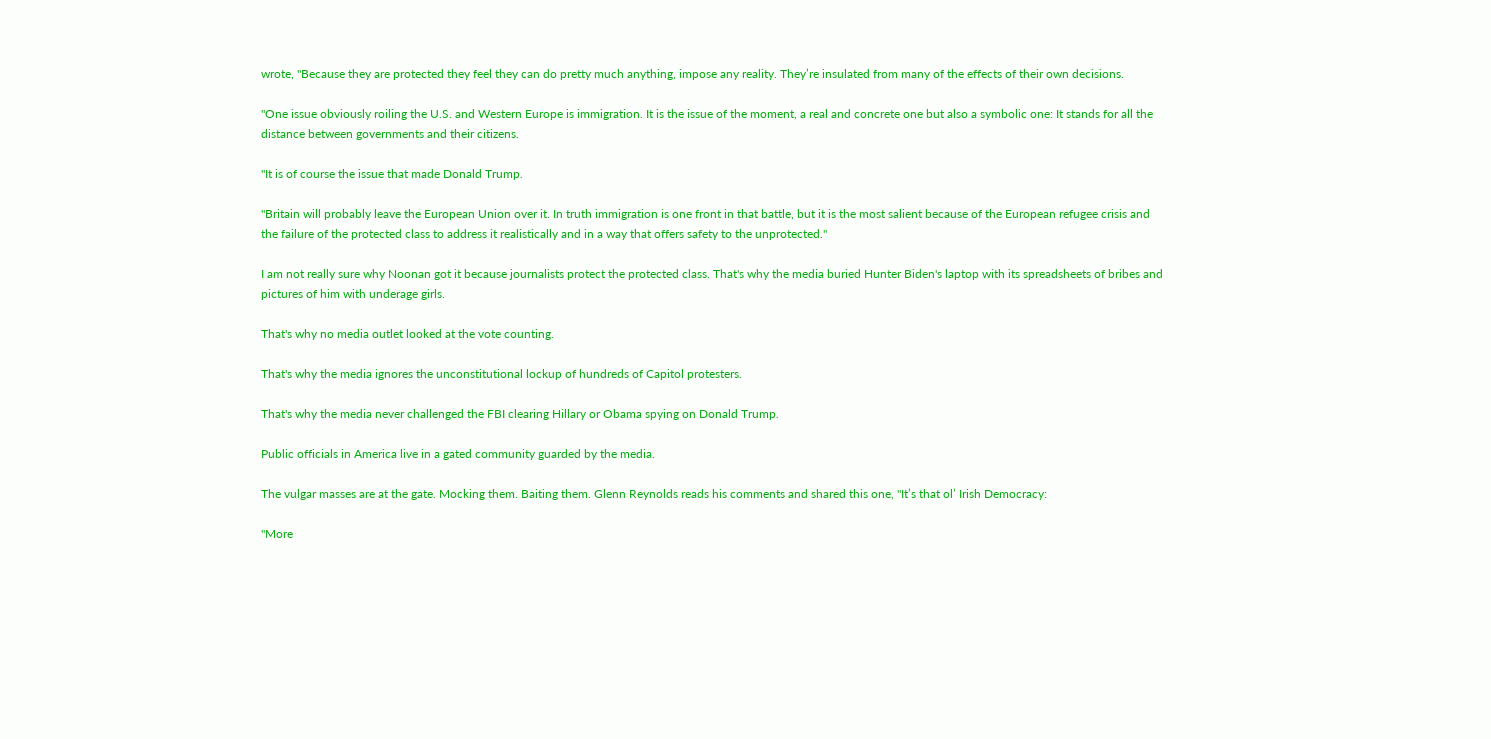wrote, "Because they are protected they feel they can do pretty much anything, impose any reality. They’re insulated from many of the effects of their own decisions.

"One issue obviously roiling the U.S. and Western Europe is immigration. It is the issue of the moment, a real and concrete one but also a symbolic one: It stands for all the distance between governments and their citizens.

"It is of course the issue that made Donald Trump.

"Britain will probably leave the European Union over it. In truth immigration is one front in that battle, but it is the most salient because of the European refugee crisis and the failure of the protected class to address it realistically and in a way that offers safety to the unprotected."

I am not really sure why Noonan got it because journalists protect the protected class. That's why the media buried Hunter Biden's laptop with its spreadsheets of bribes and pictures of him with underage girls.

That's why no media outlet looked at the vote counting.

That's why the media ignores the unconstitutional lockup of hundreds of Capitol protesters.

That's why the media never challenged the FBI clearing Hillary or Obama spying on Donald Trump.

Public officials in America live in a gated community guarded by the media.

The vulgar masses are at the gate. Mocking them. Baiting them. Glenn Reynolds reads his comments and shared this one, "It’s that ol’ Irish Democracy:

"More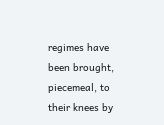regimes have been brought, piecemeal, to their knees by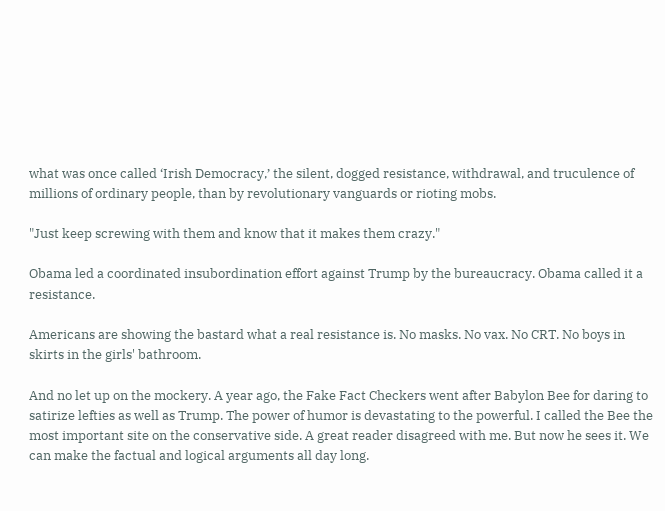what was once called ‘Irish Democracy,’ the silent, dogged resistance, withdrawal, and truculence of millions of ordinary people, than by revolutionary vanguards or rioting mobs.

"Just keep screwing with them and know that it makes them crazy."

Obama led a coordinated insubordination effort against Trump by the bureaucracy. Obama called it a resistance.

Americans are showing the bastard what a real resistance is. No masks. No vax. No CRT. No boys in skirts in the girls' bathroom.

And no let up on the mockery. A year ago, the Fake Fact Checkers went after Babylon Bee for daring to satirize lefties as well as Trump. The power of humor is devastating to the powerful. I called the Bee the most important site on the conservative side. A great reader disagreed with me. But now he sees it. We can make the factual and logical arguments all day long.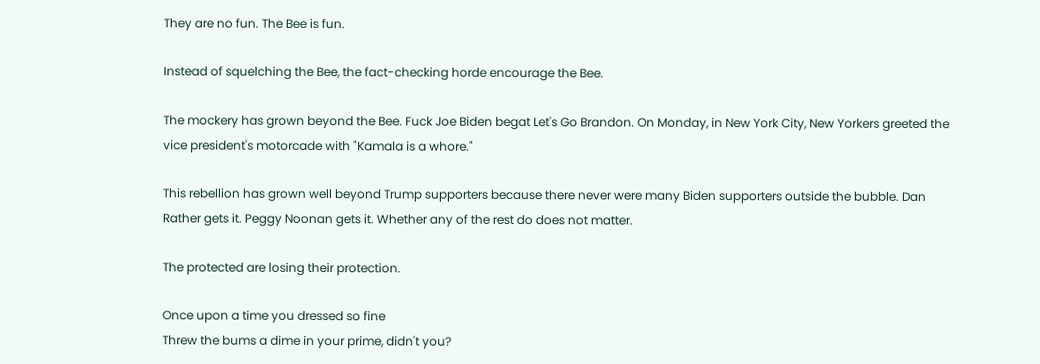They are no fun. The Bee is fun.

Instead of squelching the Bee, the fact-checking horde encourage the Bee.

The mockery has grown beyond the Bee. Fuck Joe Biden begat Let's Go Brandon. On Monday, in New York City, New Yorkers greeted the vice president's motorcade with "Kamala is a whore."

This rebellion has grown well beyond Trump supporters because there never were many Biden supporters outside the bubble. Dan Rather gets it. Peggy Noonan gets it. Whether any of the rest do does not matter.

The protected are losing their protection.

Once upon a time you dressed so fine
Threw the bums a dime in your prime, didn't you?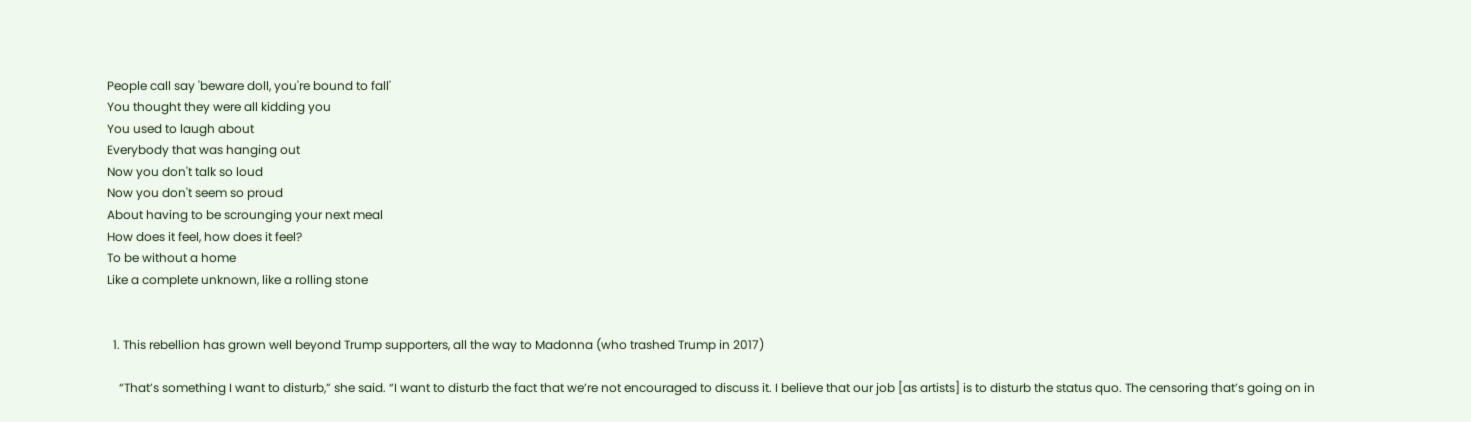People call say 'beware doll, you're bound to fall'
You thought they were all kidding you
You used to laugh about
Everybody that was hanging out
Now you don't talk so loud
Now you don't seem so proud
About having to be scrounging your next meal
How does it feel, how does it feel?
To be without a home
Like a complete unknown, like a rolling stone


  1. This rebellion has grown well beyond Trump supporters, all the way to Madonna (who trashed Trump in 2017)

    “That’s something I want to disturb,” she said. “I want to disturb the fact that we’re not encouraged to discuss it. I believe that our job [as artists] is to disturb the status quo. The censoring that’s going on in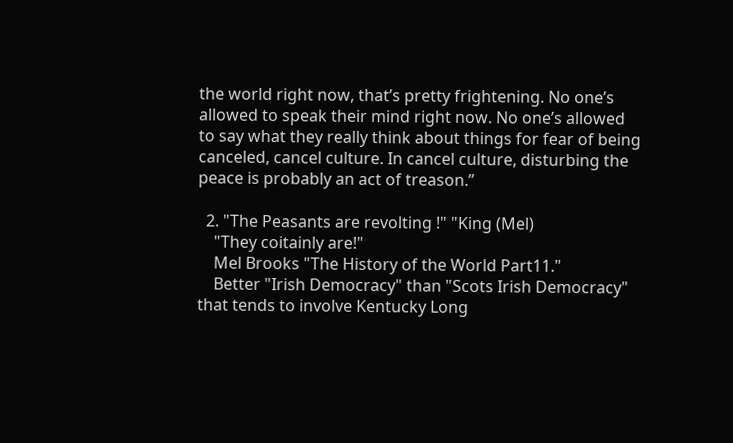the world right now, that’s pretty frightening. No one’s allowed to speak their mind right now. No one’s allowed to say what they really think about things for fear of being canceled, cancel culture. In cancel culture, disturbing the peace is probably an act of treason.”

  2. "The Peasants are revolting !" "King (Mel)
    "They coitainly are!"
    Mel Brooks "The History of the World Part11."
    Better "Irish Democracy" than "Scots Irish Democracy" that tends to involve Kentucky Long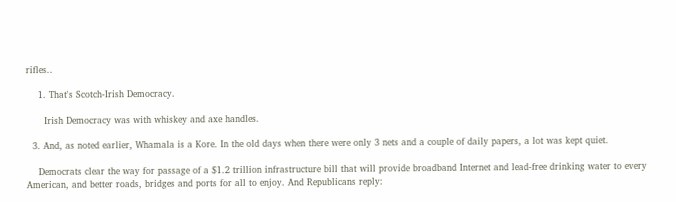rifles..

    1. That's Scotch-Irish Democracy.

      Irish Democracy was with whiskey and axe handles.

  3. And, as noted earlier, Whamala is a Kore. In the old days when there were only 3 nets and a couple of daily papers, a lot was kept quiet.

    Democrats clear the way for passage of a $1.2 trillion infrastructure bill that will provide broadband Internet and lead-free drinking water to every American, and better roads, bridges and ports for all to enjoy. And Republicans reply: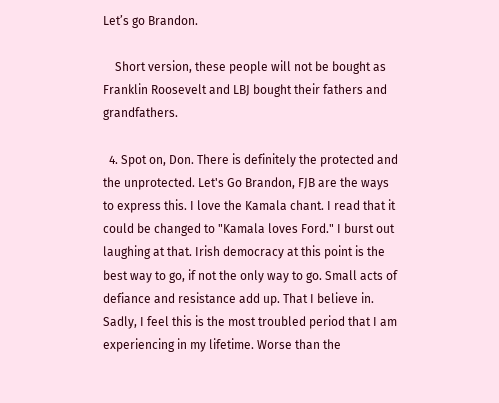Let’s go Brandon.

    Short version, these people will not be bought as Franklin Roosevelt and LBJ bought their fathers and grandfathers.

  4. Spot on, Don. There is definitely the protected and the unprotected. Let's Go Brandon, FJB are the ways to express this. I love the Kamala chant. I read that it could be changed to "Kamala loves Ford." I burst out laughing at that. Irish democracy at this point is the best way to go, if not the only way to go. Small acts of defiance and resistance add up. That I believe in. Sadly, I feel this is the most troubled period that I am experiencing in my lifetime. Worse than the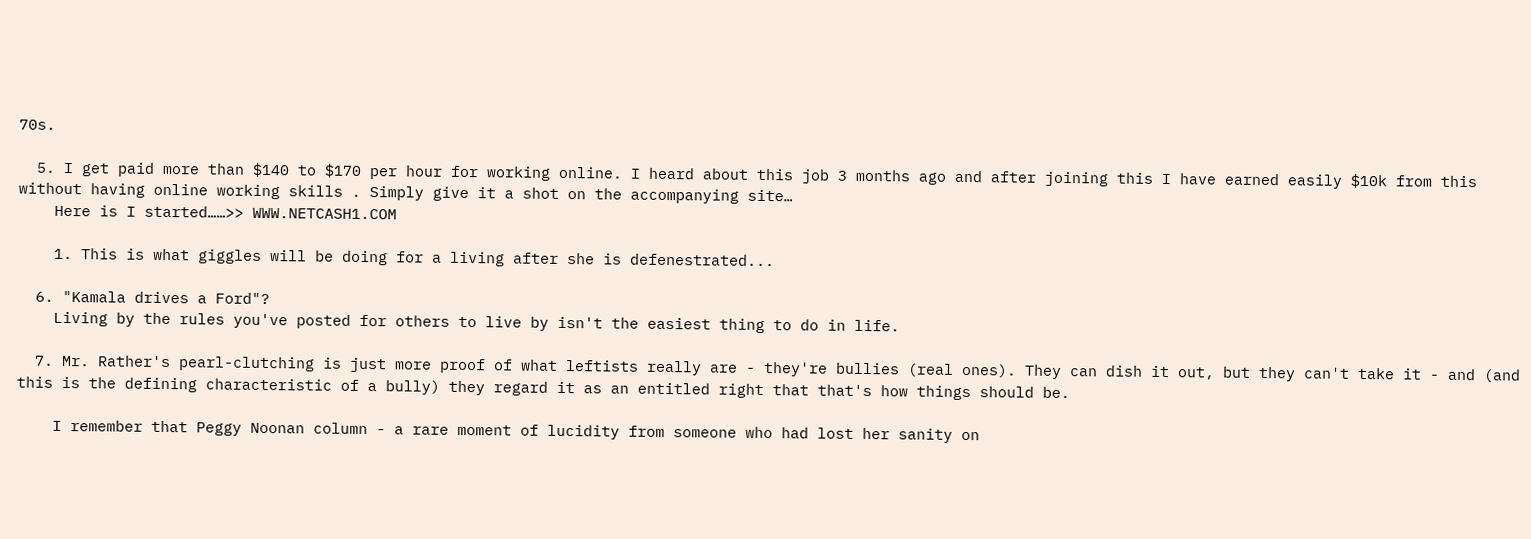70s.

  5. I get paid more than $140 to $170 per hour for working online. I heard about this job 3 months ago and after joining this I have earned easily $10k from this without having online working skills . Simply give it a shot on the accompanying site…
    Here is I started……>> WWW.NETCASH1.COM

    1. This is what giggles will be doing for a living after she is defenestrated...

  6. "Kamala drives a Ford"?
    Living by the rules you've posted for others to live by isn't the easiest thing to do in life.

  7. Mr. Rather's pearl-clutching is just more proof of what leftists really are - they're bullies (real ones). They can dish it out, but they can't take it - and (and this is the defining characteristic of a bully) they regard it as an entitled right that that's how things should be.

    I remember that Peggy Noonan column - a rare moment of lucidity from someone who had lost her sanity on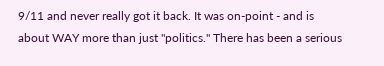9/11 and never really got it back. It was on-point - and is about WAY more than just "politics." There has been a serious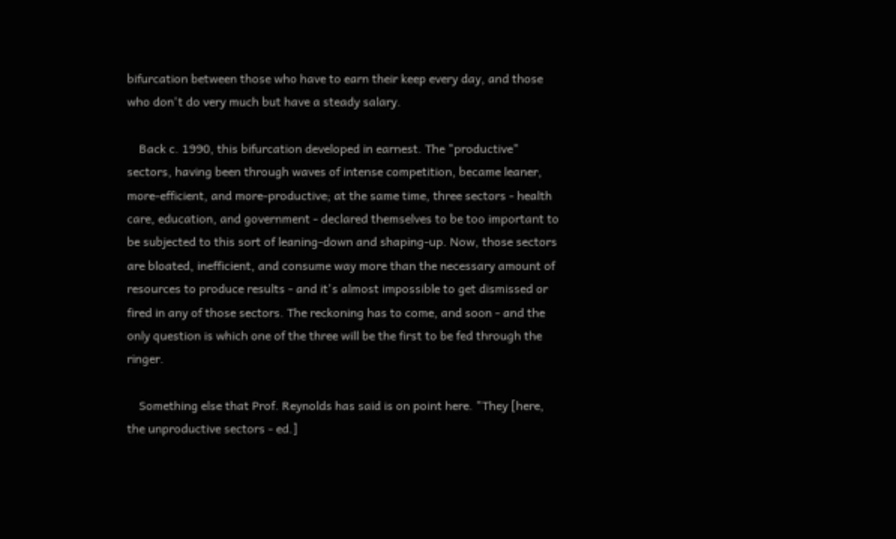bifurcation between those who have to earn their keep every day, and those who don't do very much but have a steady salary.

    Back c. 1990, this bifurcation developed in earnest. The "productive" sectors, having been through waves of intense competition, became leaner, more-efficient, and more-productive; at the same time, three sectors - health care, education, and government - declared themselves to be too important to be subjected to this sort of leaning-down and shaping-up. Now, those sectors are bloated, inefficient, and consume way more than the necessary amount of resources to produce results - and it's almost impossible to get dismissed or fired in any of those sectors. The reckoning has to come, and soon - and the only question is which one of the three will be the first to be fed through the ringer.

    Something else that Prof. Reynolds has said is on point here. "They [here, the unproductive sectors - ed.]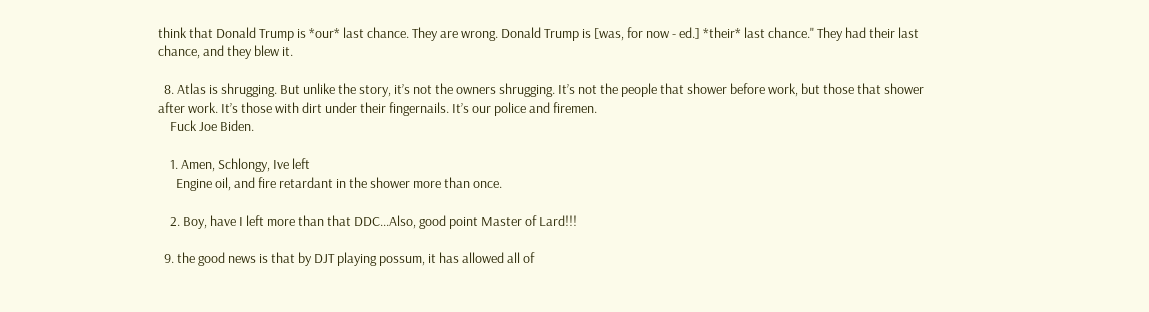think that Donald Trump is *our* last chance. They are wrong. Donald Trump is [was, for now - ed.] *their* last chance." They had their last chance, and they blew it.

  8. Atlas is shrugging. But unlike the story, it’s not the owners shrugging. It’s not the people that shower before work, but those that shower after work. It’s those with dirt under their fingernails. It’s our police and firemen.
    Fuck Joe Biden.

    1. Amen, Schlongy, Ive left
      Engine oil, and fire retardant in the shower more than once.

    2. Boy, have I left more than that DDC...Also, good point Master of Lard!!!

  9. the good news is that by DJT playing possum, it has allowed all of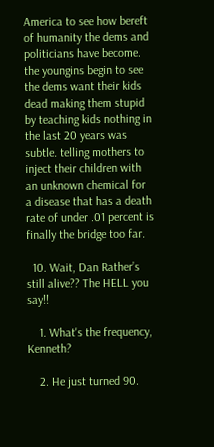America to see how bereft of humanity the dems and politicians have become. the youngins begin to see the dems want their kids dead making them stupid by teaching kids nothing in the last 20 years was subtle. telling mothers to inject their children with an unknown chemical for a disease that has a death rate of under .01 percent is finally the bridge too far.

  10. Wait, Dan Rather’s still alive?? The HELL you say!!

    1. What's the frequency, Kenneth?

    2. He just turned 90.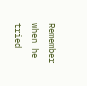Remember when he tried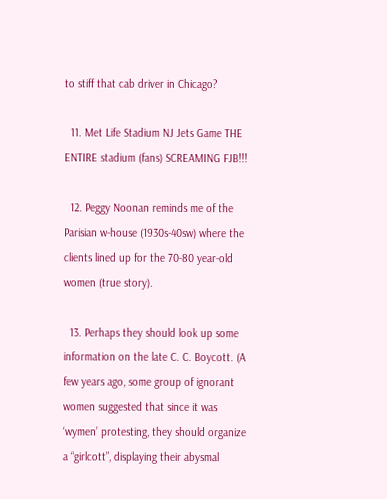to stiff that cab driver in Chicago?

  11. Met Life Stadium NJ Jets Game THE ENTIRE stadium (fans) SCREAMING FJB!!!

  12. Peggy Noonan reminds me of the Parisian w-house (1930s-40sw) where the clients lined up for the 70-80 year-old women (true story).

  13. Perhaps they should look up some information on the late C. C. Boycott. (A few years ago, some group of ignorant women suggested that since it was ‘wymen’ protesting, they should organize a “girlcott”, displaying their abysmal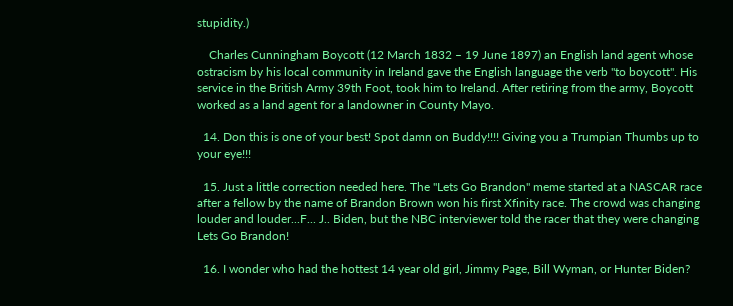stupidity.)

    Charles Cunningham Boycott (12 March 1832 – 19 June 1897) an English land agent whose ostracism by his local community in Ireland gave the English language the verb "to boycott". His service in the British Army 39th Foot, took him to Ireland. After retiring from the army, Boycott worked as a land agent for a landowner in County Mayo.

  14. Don this is one of your best! Spot damn on Buddy!!!! Giving you a Trumpian Thumbs up to your eye!!!

  15. Just a little correction needed here. The "Lets Go Brandon" meme started at a NASCAR race after a fellow by the name of Brandon Brown won his first Xfinity race. The crowd was changing louder and louder...F... J.. Biden, but the NBC interviewer told the racer that they were changing Lets Go Brandon!

  16. I wonder who had the hottest 14 year old girl, Jimmy Page, Bill Wyman, or Hunter Biden?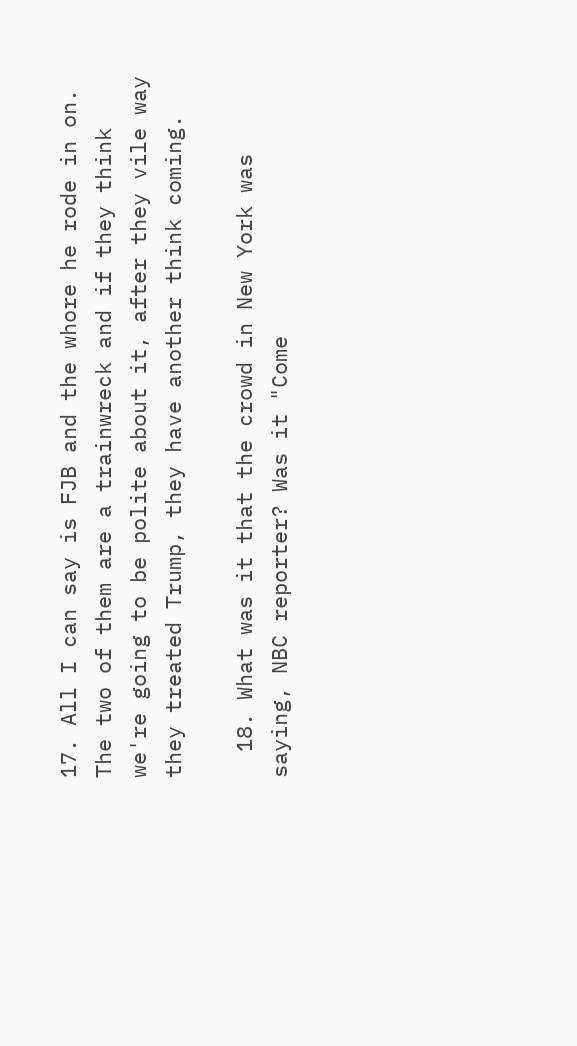17. All I can say is FJB and the whore he rode in on. The two of them are a trainwreck and if they think we're going to be polite about it, after they vile way they treated Trump, they have another think coming.

  18. What was it that the crowd in New York was saying, NBC reporter? Was it "Come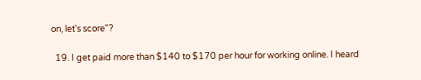on, let's score"?

  19. I get paid more than $140 to $170 per hour for working online. I heard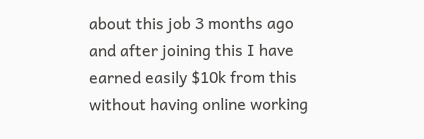about this job 3 months ago and after joining this I have earned easily $10k from this without having online working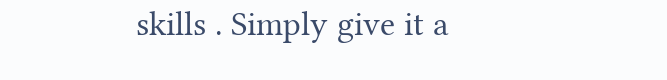skills . Simply give it a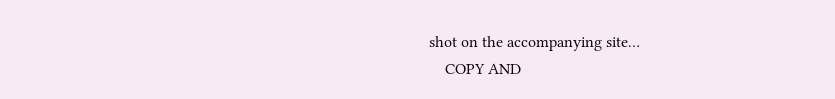shot on the accompanying site…
    COPY AND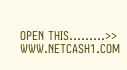OPEN THIS………>> WWW.NETCASH1.COM